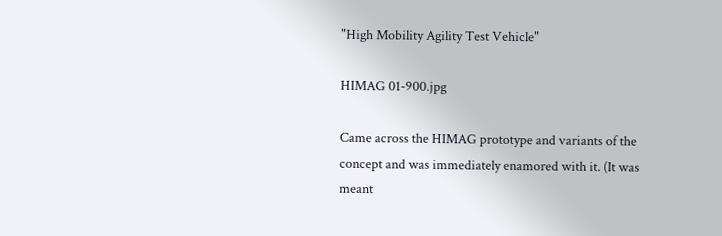"High Mobility Agility Test Vehicle"

HIMAG 01-900.jpg

Came across the HIMAG prototype and variants of the concept and was immediately enamored with it. (It was meant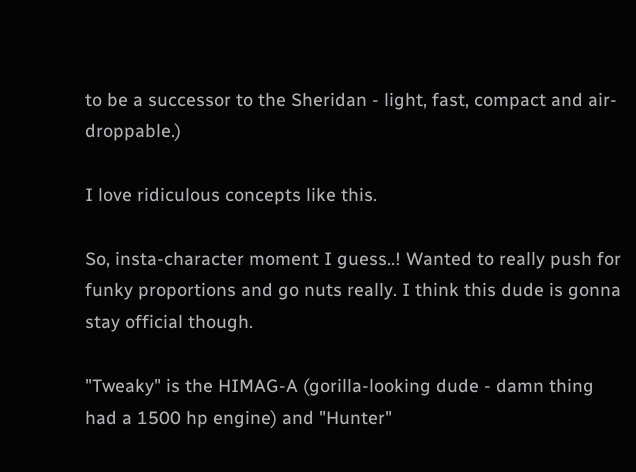to be a successor to the Sheridan - light, fast, compact and air-droppable.)

I love ridiculous concepts like this.

So, insta-character moment I guess..! Wanted to really push for funky proportions and go nuts really. I think this dude is gonna stay official though.

"Tweaky" is the HIMAG-A (gorilla-looking dude - damn thing had a 1500 hp engine) and "Hunter"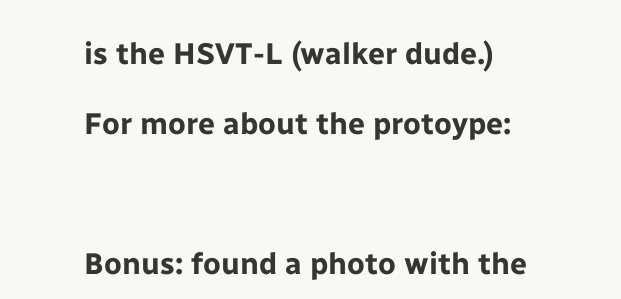is the HSVT-L (walker dude.)

For more about the protoype:



Bonus: found a photo with the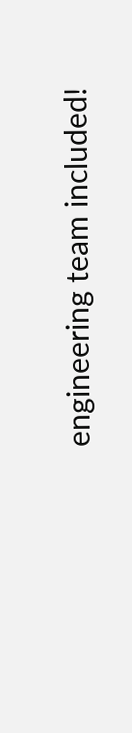engineering team included!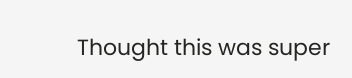Thought this was super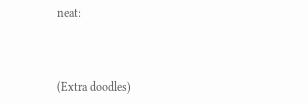neat:



(Extra doodles)